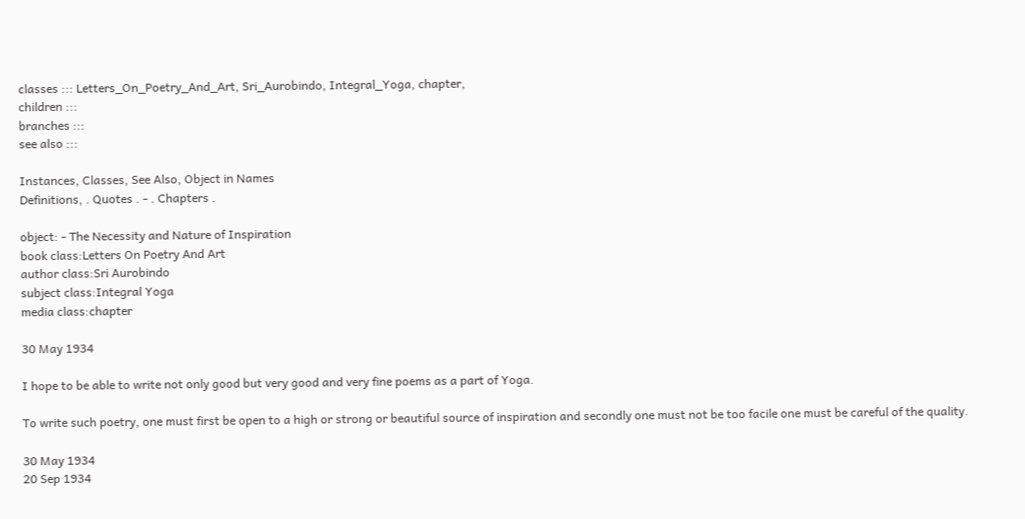classes ::: Letters_On_Poetry_And_Art, Sri_Aurobindo, Integral_Yoga, chapter,
children :::
branches :::
see also :::

Instances, Classes, See Also, Object in Names
Definitions, . Quotes . - . Chapters .

object: - The Necessity and Nature of Inspiration
book class:Letters On Poetry And Art
author class:Sri Aurobindo
subject class:Integral Yoga
media class:chapter

30 May 1934

I hope to be able to write not only good but very good and very fine poems as a part of Yoga.

To write such poetry, one must first be open to a high or strong or beautiful source of inspiration and secondly one must not be too facile one must be careful of the quality.

30 May 1934
20 Sep 1934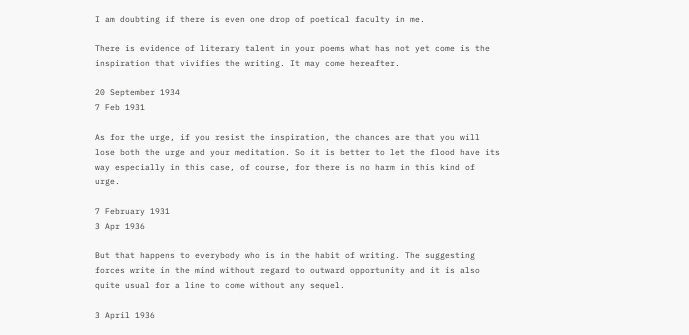I am doubting if there is even one drop of poetical faculty in me.

There is evidence of literary talent in your poems what has not yet come is the inspiration that vivifies the writing. It may come hereafter.

20 September 1934
7 Feb 1931

As for the urge, if you resist the inspiration, the chances are that you will lose both the urge and your meditation. So it is better to let the flood have its way especially in this case, of course, for there is no harm in this kind of urge.

7 February 1931
3 Apr 1936

But that happens to everybody who is in the habit of writing. The suggesting forces write in the mind without regard to outward opportunity and it is also quite usual for a line to come without any sequel.

3 April 1936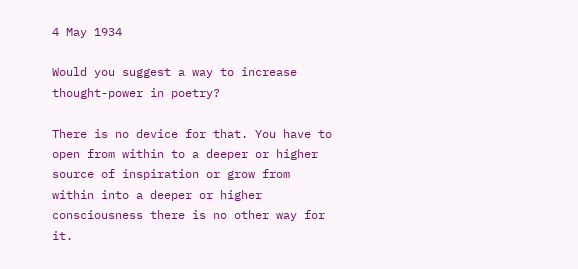4 May 1934

Would you suggest a way to increase thought-power in poetry?

There is no device for that. You have to open from within to a deeper or higher source of inspiration or grow from within into a deeper or higher consciousness there is no other way for it.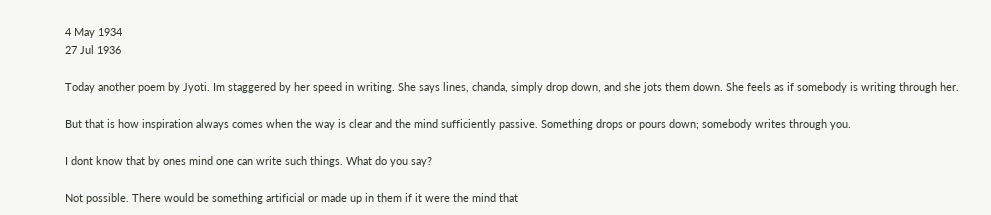4 May 1934
27 Jul 1936

Today another poem by Jyoti. Im staggered by her speed in writing. She says lines, chanda, simply drop down, and she jots them down. She feels as if somebody is writing through her.

But that is how inspiration always comes when the way is clear and the mind sufficiently passive. Something drops or pours down; somebody writes through you.

I dont know that by ones mind one can write such things. What do you say?

Not possible. There would be something artificial or made up in them if it were the mind that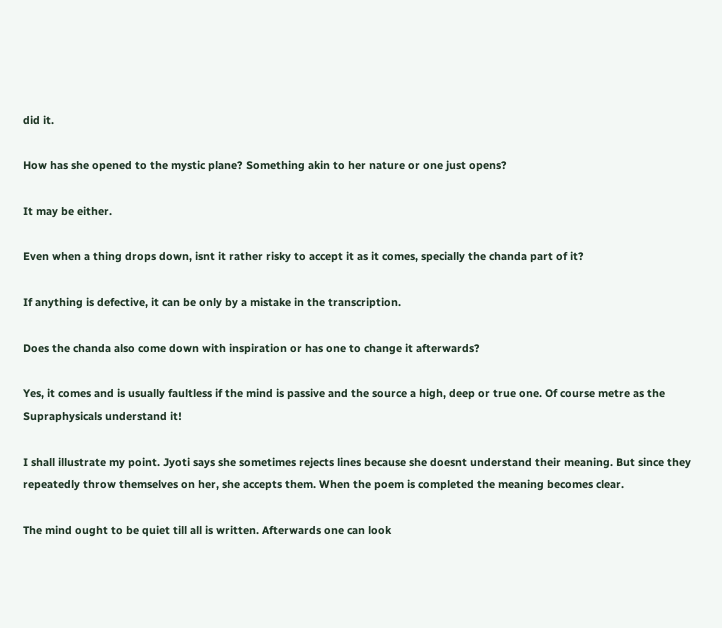did it.

How has she opened to the mystic plane? Something akin to her nature or one just opens?

It may be either.

Even when a thing drops down, isnt it rather risky to accept it as it comes, specially the chanda part of it?

If anything is defective, it can be only by a mistake in the transcription.

Does the chanda also come down with inspiration or has one to change it afterwards?

Yes, it comes and is usually faultless if the mind is passive and the source a high, deep or true one. Of course metre as the Supraphysicals understand it!

I shall illustrate my point. Jyoti says she sometimes rejects lines because she doesnt understand their meaning. But since they repeatedly throw themselves on her, she accepts them. When the poem is completed the meaning becomes clear.

The mind ought to be quiet till all is written. Afterwards one can look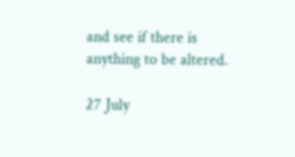and see if there is anything to be altered.

27 July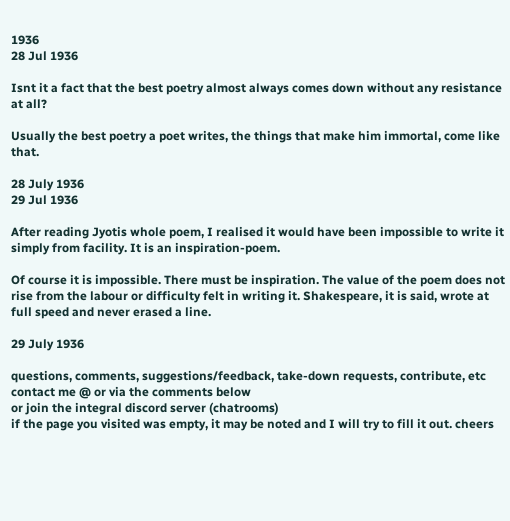1936
28 Jul 1936

Isnt it a fact that the best poetry almost always comes down without any resistance at all?

Usually the best poetry a poet writes, the things that make him immortal, come like that.

28 July 1936
29 Jul 1936

After reading Jyotis whole poem, I realised it would have been impossible to write it simply from facility. It is an inspiration-poem.

Of course it is impossible. There must be inspiration. The value of the poem does not rise from the labour or difficulty felt in writing it. Shakespeare, it is said, wrote at full speed and never erased a line.

29 July 1936

questions, comments, suggestions/feedback, take-down requests, contribute, etc
contact me @ or via the comments below
or join the integral discord server (chatrooms)
if the page you visited was empty, it may be noted and I will try to fill it out. cheers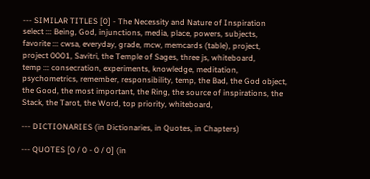--- SIMILAR TITLES [0] - The Necessity and Nature of Inspiration
select ::: Being, God, injunctions, media, place, powers, subjects,
favorite ::: cwsa, everyday, grade, mcw, memcards (table), project, project 0001, Savitri, the Temple of Sages, three js, whiteboard,
temp ::: consecration, experiments, knowledge, meditation, psychometrics, remember, responsibility, temp, the Bad, the God object, the Good, the most important, the Ring, the source of inspirations, the Stack, the Tarot, the Word, top priority, whiteboard,

--- DICTIONARIES (in Dictionaries, in Quotes, in Chapters)

--- QUOTES [0 / 0 - 0 / 0] (in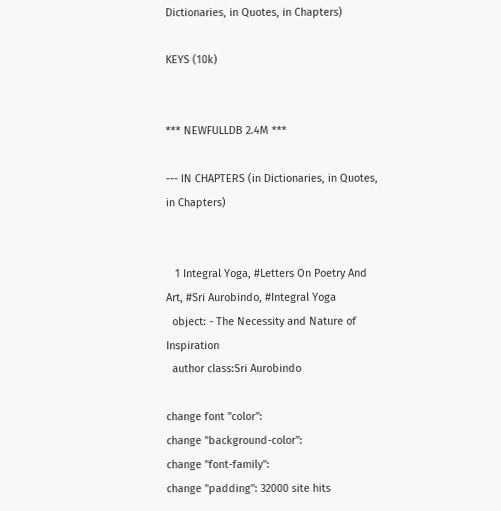Dictionaries, in Quotes, in Chapters)

KEYS (10k)


*** NEWFULLDB 2.4M ***

--- IN CHAPTERS (in Dictionaries, in Quotes, in Chapters)


   1 Integral Yoga, #Letters On Poetry And Art, #Sri Aurobindo, #Integral Yoga
  object: - The Necessity and Nature of Inspiration
  author class:Sri Aurobindo

change font "color":
change "background-color":
change "font-family":
change "padding": 32000 site hits